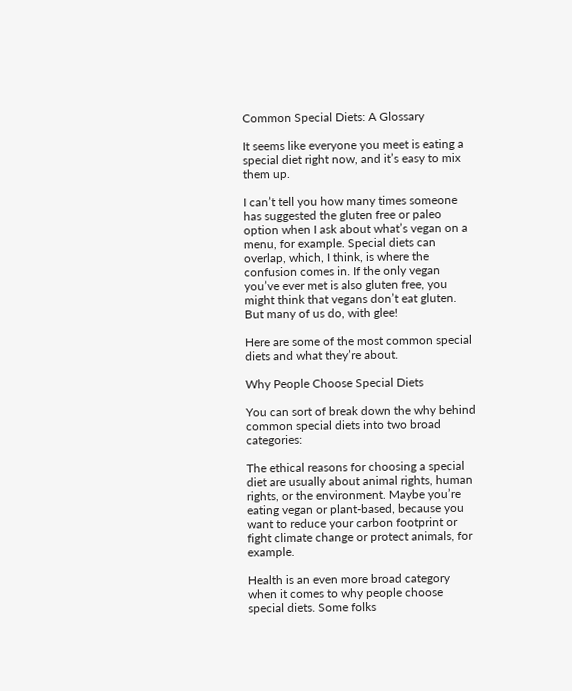Common Special Diets: A Glossary

It seems like everyone you meet is eating a special diet right now, and it’s easy to mix them up.

I can’t tell you how many times someone has suggested the gluten free or paleo option when I ask about what’s vegan on a menu, for example. Special diets can overlap, which, I think, is where the confusion comes in. If the only vegan you’ve ever met is also gluten free, you might think that vegans don’t eat gluten. But many of us do, with glee!

Here are some of the most common special diets and what they’re about.

Why People Choose Special Diets

You can sort of break down the why behind common special diets into two broad categories:

The ethical reasons for choosing a special diet are usually about animal rights, human rights, or the environment. Maybe you’re eating vegan or plant-based, because you want to reduce your carbon footprint or fight climate change or protect animals, for example.

Health is an even more broad category when it comes to why people choose special diets. Some folks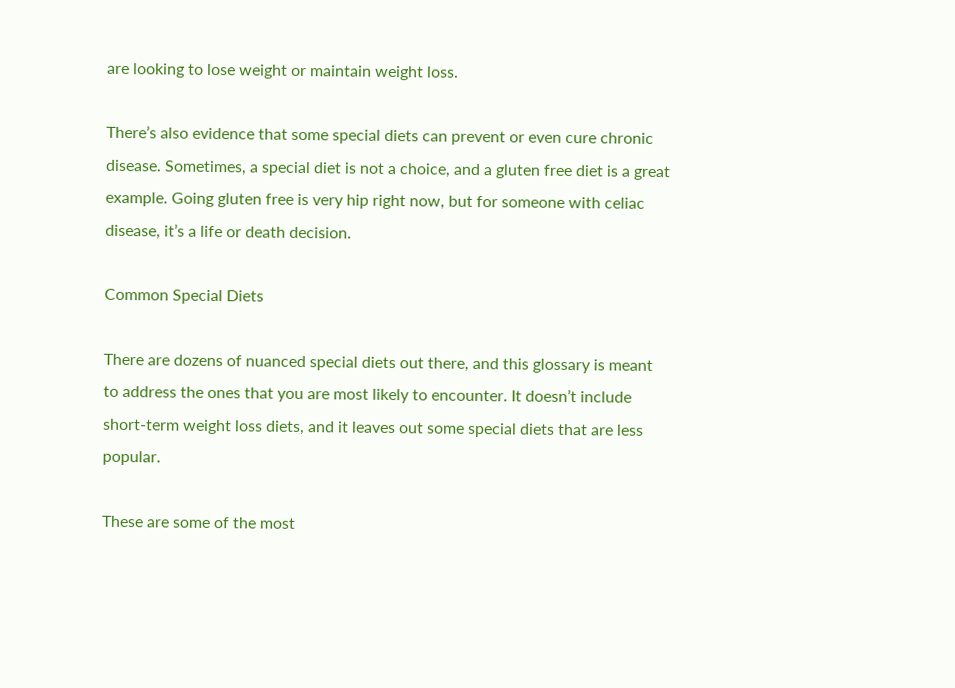are looking to lose weight or maintain weight loss.

There’s also evidence that some special diets can prevent or even cure chronic disease. Sometimes, a special diet is not a choice, and a gluten free diet is a great example. Going gluten free is very hip right now, but for someone with celiac disease, it’s a life or death decision.

Common Special Diets

There are dozens of nuanced special diets out there, and this glossary is meant to address the ones that you are most likely to encounter. It doesn’t include short-term weight loss diets, and it leaves out some special diets that are less popular.

These are some of the most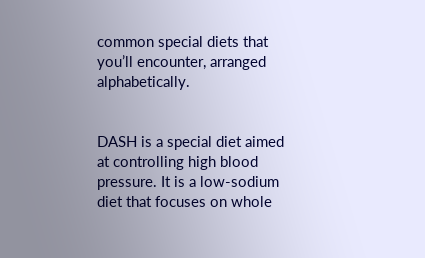common special diets that you’ll encounter, arranged alphabetically.


DASH is a special diet aimed at controlling high blood pressure. It is a low-sodium diet that focuses on whole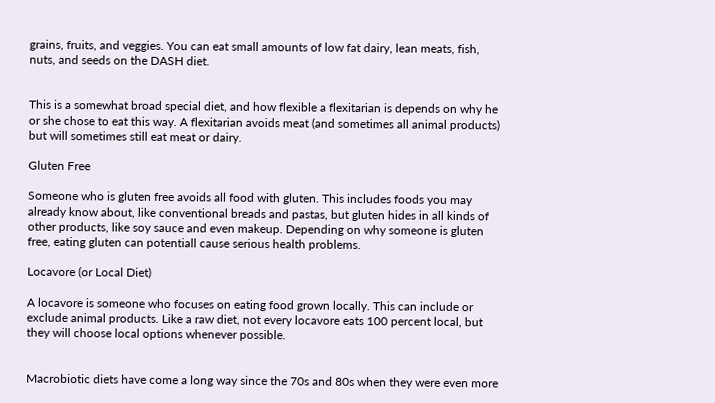grains, fruits, and veggies. You can eat small amounts of low fat dairy, lean meats, fish, nuts, and seeds on the DASH diet.


This is a somewhat broad special diet, and how flexible a flexitarian is depends on why he or she chose to eat this way. A flexitarian avoids meat (and sometimes all animal products) but will sometimes still eat meat or dairy.

Gluten Free

Someone who is gluten free avoids all food with gluten. This includes foods you may already know about, like conventional breads and pastas, but gluten hides in all kinds of other products, like soy sauce and even makeup. Depending on why someone is gluten free, eating gluten can potentiall cause serious health problems.

Locavore (or Local Diet)

A locavore is someone who focuses on eating food grown locally. This can include or exclude animal products. Like a raw diet, not every locavore eats 100 percent local, but they will choose local options whenever possible.


Macrobiotic diets have come a long way since the 70s and 80s when they were even more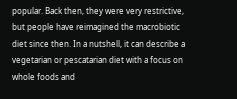popular. Back then, they were very restrictive, but people have reimagined the macrobiotic diet since then. In a nutshell, it can describe a vegetarian or pescatarian diet with a focus on whole foods and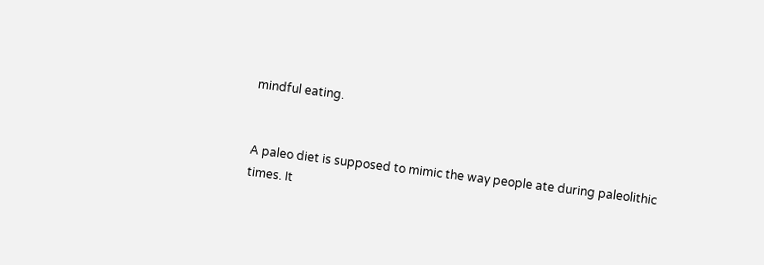mindful eating.


A paleo diet is supposed to mimic the way people ate during paleolithic times. It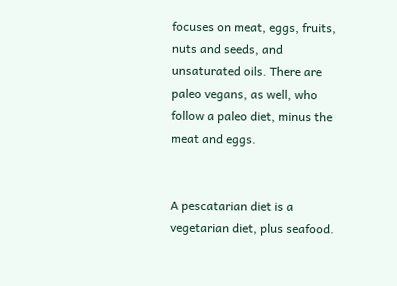focuses on meat, eggs, fruits, nuts and seeds, and unsaturated oils. There are paleo vegans, as well, who follow a paleo diet, minus the meat and eggs.


A pescatarian diet is a vegetarian diet, plus seafood.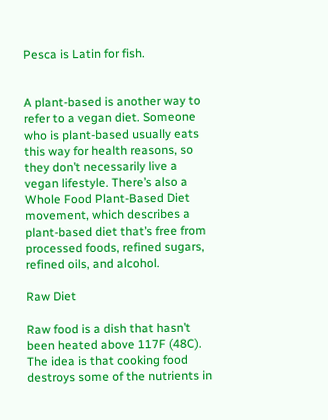Pesca is Latin for fish.


A plant-based is another way to refer to a vegan diet. Someone who is plant-based usually eats this way for health reasons, so they don’t necessarily live a vegan lifestyle. There’s also a Whole Food Plant-Based Diet movement, which describes a plant-based diet that’s free from processed foods, refined sugars, refined oils, and alcohol.

Raw Diet

Raw food is a dish that hasn’t been heated above 117F (48C). The idea is that cooking food destroys some of the nutrients in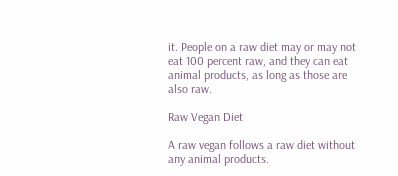it. People on a raw diet may or may not eat 100 percent raw, and they can eat animal products, as long as those are also raw.

Raw Vegan Diet

A raw vegan follows a raw diet without any animal products.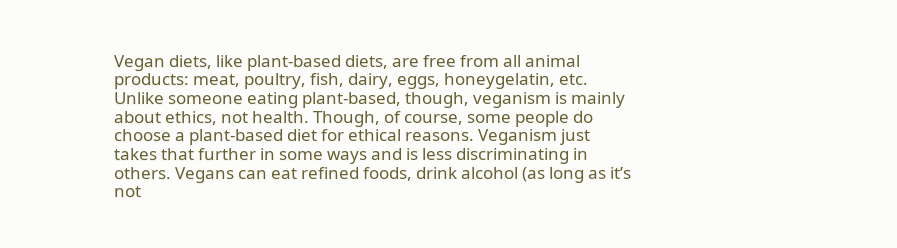Vegan diets, like plant-based diets, are free from all animal products: meat, poultry, fish, dairy, eggs, honeygelatin, etc. Unlike someone eating plant-based, though, veganism is mainly about ethics, not health. Though, of course, some people do choose a plant-based diet for ethical reasons. Veganism just takes that further in some ways and is less discriminating in others. Vegans can eat refined foods, drink alcohol (as long as it’s not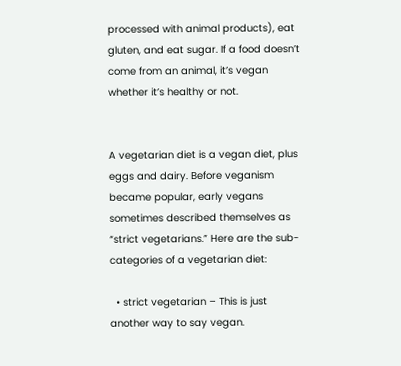processed with animal products), eat gluten, and eat sugar. If a food doesn’t come from an animal, it’s vegan whether it’s healthy or not.


A vegetarian diet is a vegan diet, plus eggs and dairy. Before veganism became popular, early vegans sometimes described themselves as “strict vegetarians.” Here are the sub-categories of a vegetarian diet:

  • strict vegetarian – This is just another way to say vegan.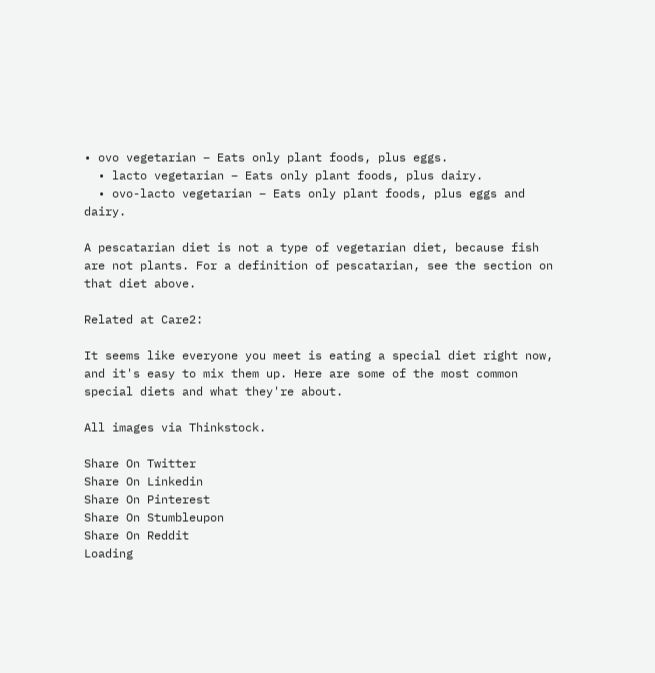• ovo vegetarian – Eats only plant foods, plus eggs.
  • lacto vegetarian – Eats only plant foods, plus dairy.
  • ovo-lacto vegetarian – Eats only plant foods, plus eggs and dairy.

A pescatarian diet is not a type of vegetarian diet, because fish are not plants. For a definition of pescatarian, see the section on that diet above.

Related at Care2:

It seems like everyone you meet is eating a special diet right now, and it's easy to mix them up. Here are some of the most common special diets and what they're about.

All images via Thinkstock.

Share On Twitter
Share On Linkedin
Share On Pinterest
Share On Stumbleupon
Share On Reddit
Loading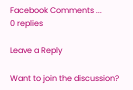Facebook Comments ...
0 replies

Leave a Reply

Want to join the discussion?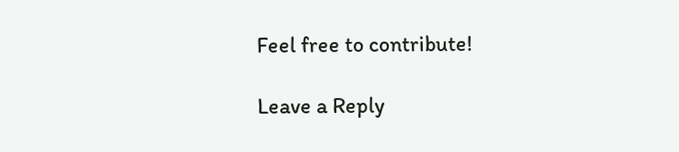Feel free to contribute!

Leave a Reply